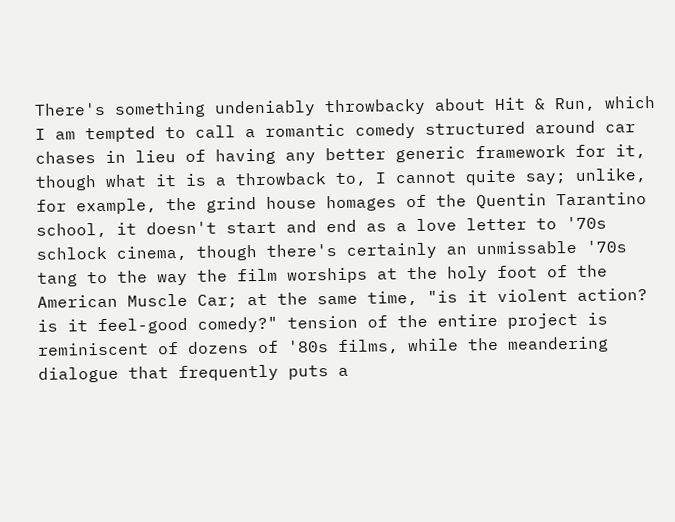There's something undeniably throwbacky about Hit & Run, which I am tempted to call a romantic comedy structured around car chases in lieu of having any better generic framework for it, though what it is a throwback to, I cannot quite say; unlike, for example, the grind house homages of the Quentin Tarantino school, it doesn't start and end as a love letter to '70s schlock cinema, though there's certainly an unmissable '70s tang to the way the film worships at the holy foot of the American Muscle Car; at the same time, "is it violent action? is it feel-good comedy?" tension of the entire project is reminiscent of dozens of '80s films, while the meandering dialogue that frequently puts a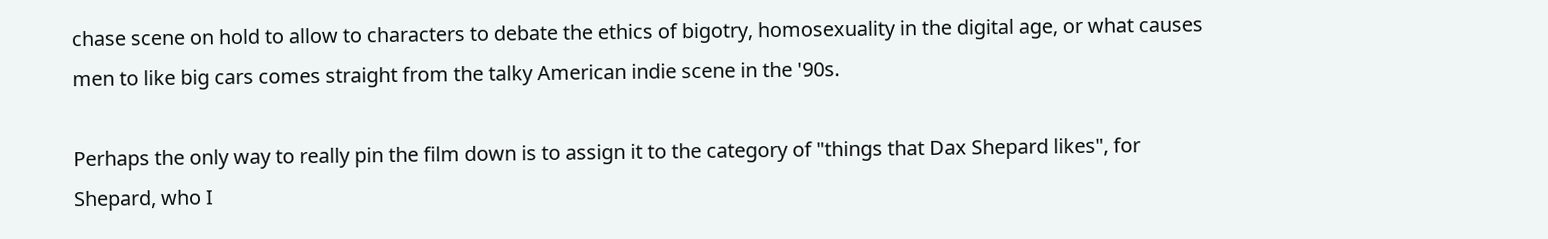chase scene on hold to allow to characters to debate the ethics of bigotry, homosexuality in the digital age, or what causes men to like big cars comes straight from the talky American indie scene in the '90s.

Perhaps the only way to really pin the film down is to assign it to the category of "things that Dax Shepard likes", for Shepard, who I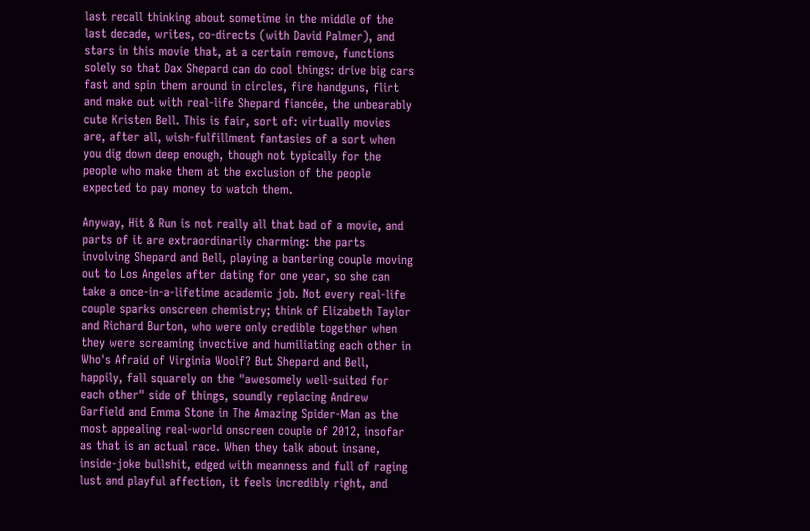last recall thinking about sometime in the middle of the last decade, writes, co-directs (with David Palmer), and stars in this movie that, at a certain remove, functions solely so that Dax Shepard can do cool things: drive big cars fast and spin them around in circles, fire handguns, flirt and make out with real-life Shepard fiancée, the unbearably cute Kristen Bell. This is fair, sort of: virtually movies are, after all, wish-fulfillment fantasies of a sort when you dig down deep enough, though not typically for the people who make them at the exclusion of the people expected to pay money to watch them.

Anyway, Hit & Run is not really all that bad of a movie, and parts of it are extraordinarily charming: the parts involving Shepard and Bell, playing a bantering couple moving out to Los Angeles after dating for one year, so she can take a once-in-a-lifetime academic job. Not every real-life couple sparks onscreen chemistry; think of Elizabeth Taylor and Richard Burton, who were only credible together when they were screaming invective and humiliating each other in Who's Afraid of Virginia Woolf? But Shepard and Bell, happily, fall squarely on the "awesomely well-suited for each other" side of things, soundly replacing Andrew Garfield and Emma Stone in The Amazing Spider-Man as the most appealing real-world onscreen couple of 2012, insofar as that is an actual race. When they talk about insane, inside-joke bullshit, edged with meanness and full of raging lust and playful affection, it feels incredibly right, and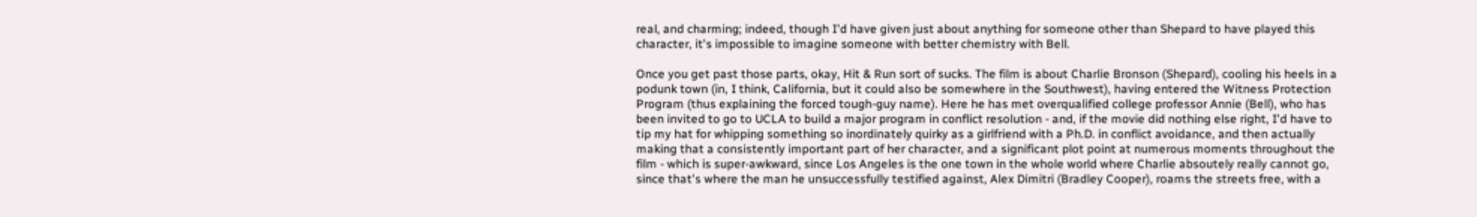real, and charming; indeed, though I'd have given just about anything for someone other than Shepard to have played this character, it's impossible to imagine someone with better chemistry with Bell.

Once you get past those parts, okay, Hit & Run sort of sucks. The film is about Charlie Bronson (Shepard), cooling his heels in a podunk town (in, I think, California, but it could also be somewhere in the Southwest), having entered the Witness Protection Program (thus explaining the forced tough-guy name). Here he has met overqualified college professor Annie (Bell), who has been invited to go to UCLA to build a major program in conflict resolution - and, if the movie did nothing else right, I'd have to tip my hat for whipping something so inordinately quirky as a girlfriend with a Ph.D. in conflict avoidance, and then actually making that a consistently important part of her character, and a significant plot point at numerous moments throughout the film - which is super-awkward, since Los Angeles is the one town in the whole world where Charlie absoutely really cannot go, since that's where the man he unsuccessfully testified against, Alex Dimitri (Bradley Cooper), roams the streets free, with a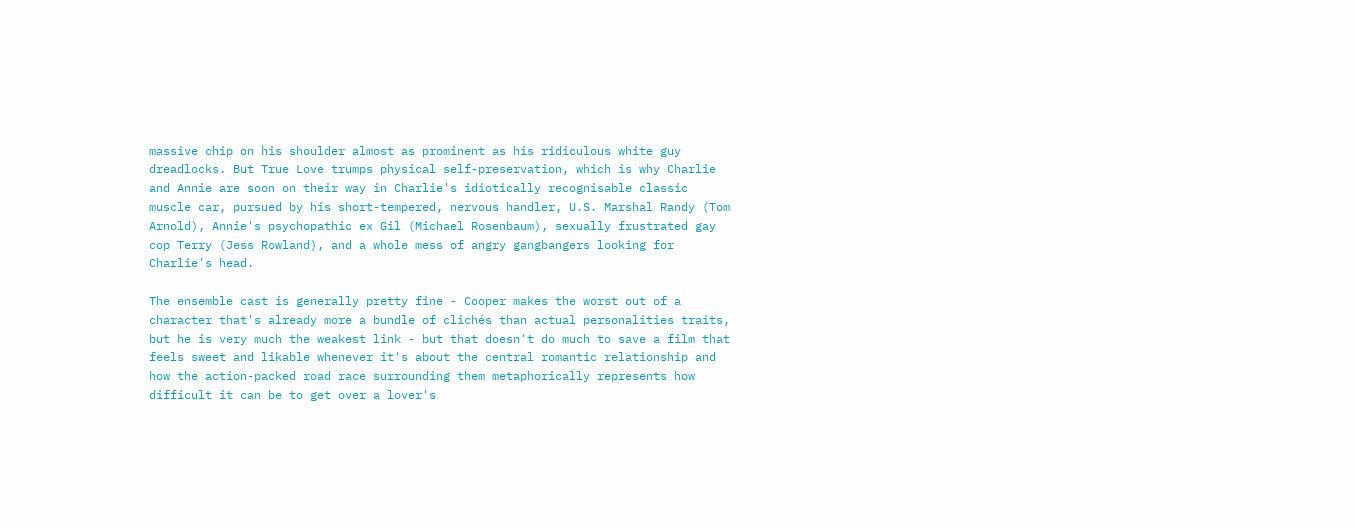massive chip on his shoulder almost as prominent as his ridiculous white guy dreadlocks. But True Love trumps physical self-preservation, which is why Charlie and Annie are soon on their way in Charlie's idiotically recognisable classic muscle car, pursued by his short-tempered, nervous handler, U.S. Marshal Randy (Tom Arnold), Annie's psychopathic ex Gil (Michael Rosenbaum), sexually frustrated gay cop Terry (Jess Rowland), and a whole mess of angry gangbangers looking for Charlie's head.

The ensemble cast is generally pretty fine - Cooper makes the worst out of a character that's already more a bundle of clichés than actual personalities traits, but he is very much the weakest link - but that doesn't do much to save a film that feels sweet and likable whenever it's about the central romantic relationship and how the action-packed road race surrounding them metaphorically represents how difficult it can be to get over a lover's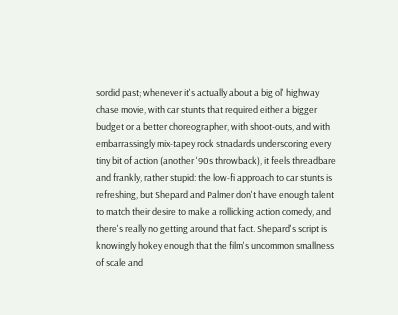sordid past; whenever it's actually about a big ol' highway chase movie, with car stunts that required either a bigger budget or a better choreographer, with shoot-outs, and with embarrassingly mix-tapey rock stnadards underscoring every tiny bit of action (another '90s throwback), it feels threadbare and frankly, rather stupid: the low-fi approach to car stunts is refreshing, but Shepard and Palmer don't have enough talent to match their desire to make a rollicking action comedy, and there's really no getting around that fact. Shepard's script is knowingly hokey enough that the film's uncommon smallness of scale and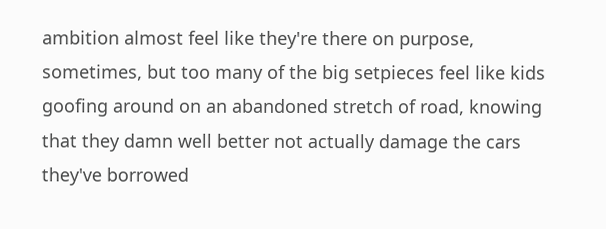ambition almost feel like they're there on purpose, sometimes, but too many of the big setpieces feel like kids goofing around on an abandoned stretch of road, knowing that they damn well better not actually damage the cars they've borrowed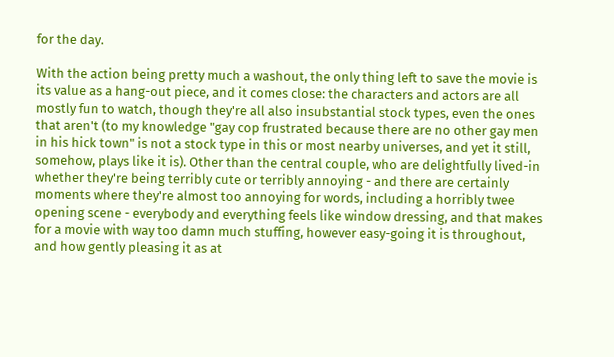for the day.

With the action being pretty much a washout, the only thing left to save the movie is its value as a hang-out piece, and it comes close: the characters and actors are all mostly fun to watch, though they're all also insubstantial stock types, even the ones that aren't (to my knowledge "gay cop frustrated because there are no other gay men in his hick town" is not a stock type in this or most nearby universes, and yet it still, somehow, plays like it is). Other than the central couple, who are delightfully lived-in whether they're being terribly cute or terribly annoying - and there are certainly moments where they're almost too annoying for words, including a horribly twee opening scene - everybody and everything feels like window dressing, and that makes for a movie with way too damn much stuffing, however easy-going it is throughout, and how gently pleasing it as at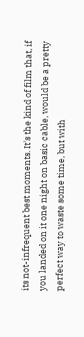its not-infrequent best moments. It's the kind of film that, if you landed on it one night on basic cable, would be a pretty perfect way to waste some time, but with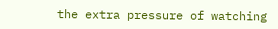the extra pressure of watching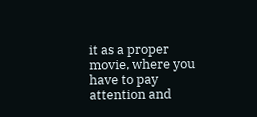it as a proper movie, where you have to pay attention and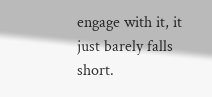engage with it, it just barely falls short.